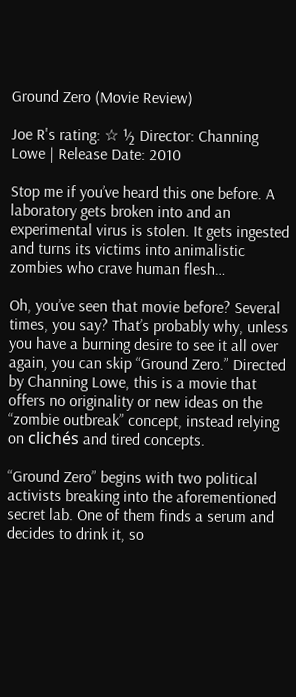Ground Zero (Movie Review)

Joe R's rating: ☆ ½ Director: Channing Lowe | Release Date: 2010

Stop me if you’ve heard this one before. A laboratory gets broken into and an experimental virus is stolen. It gets ingested and turns its victims into animalistic zombies who crave human flesh…

Oh, you’ve seen that movie before? Several times, you say? That’s probably why, unless you have a burning desire to see it all over again, you can skip “Ground Zero.” Directed by Channing Lowe, this is a movie that offers no originality or new ideas on the “zombie outbreak” concept, instead relying on clichés and tired concepts.

“Ground Zero” begins with two political activists breaking into the aforementioned secret lab. One of them finds a serum and decides to drink it, so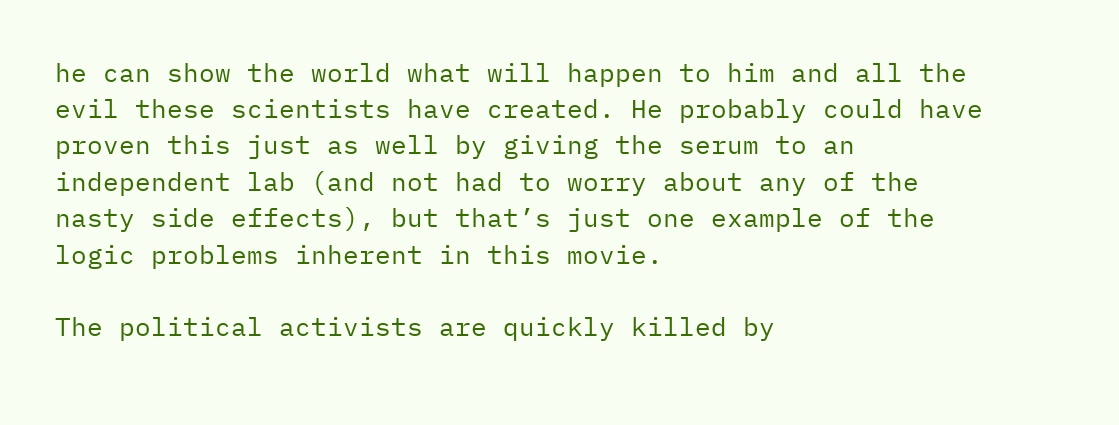he can show the world what will happen to him and all the evil these scientists have created. He probably could have proven this just as well by giving the serum to an independent lab (and not had to worry about any of the nasty side effects), but that’s just one example of the logic problems inherent in this movie.

The political activists are quickly killed by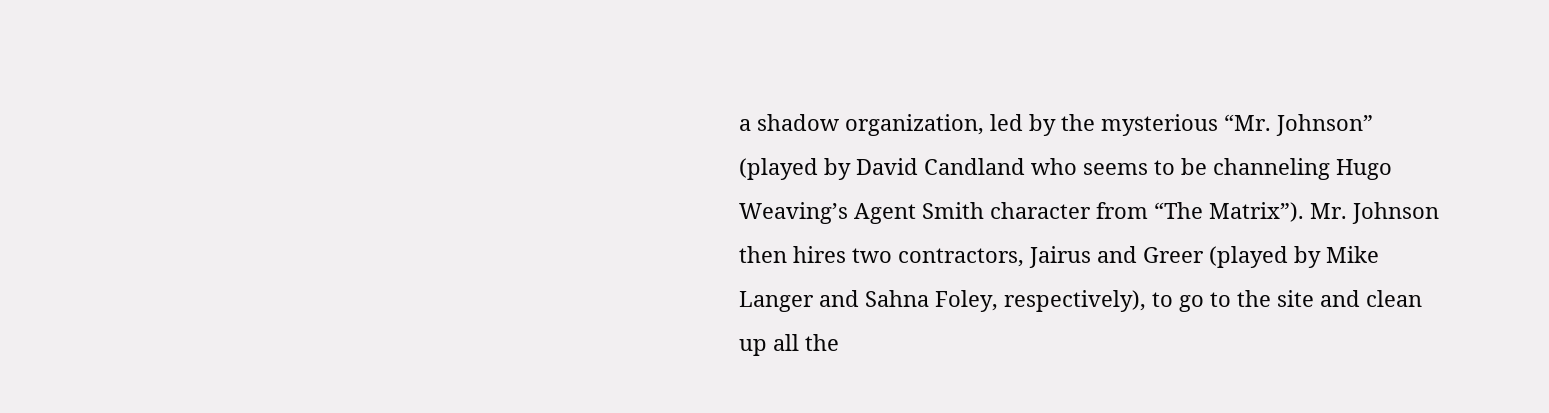a shadow organization, led by the mysterious “Mr. Johnson” (played by David Candland who seems to be channeling Hugo Weaving’s Agent Smith character from “The Matrix”). Mr. Johnson then hires two contractors, Jairus and Greer (played by Mike Langer and Sahna Foley, respectively), to go to the site and clean up all the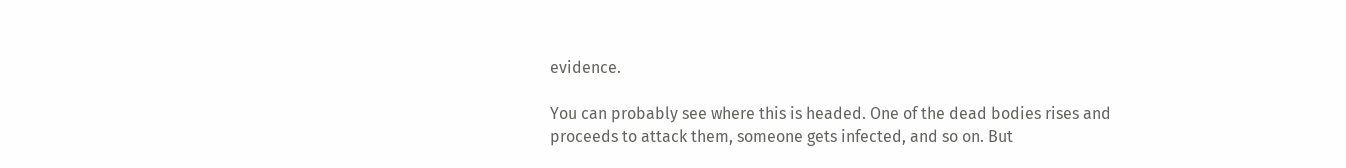evidence.

You can probably see where this is headed. One of the dead bodies rises and proceeds to attack them, someone gets infected, and so on. But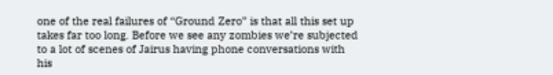one of the real failures of “Ground Zero” is that all this set up takes far too long. Before we see any zombies we’re subjected to a lot of scenes of Jairus having phone conversations with his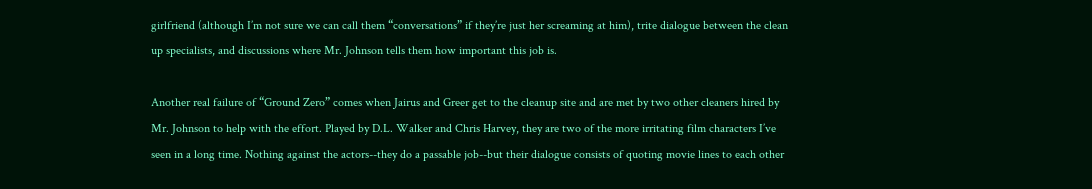girlfriend (although I’m not sure we can call them “conversations” if they’re just her screaming at him), trite dialogue between the clean up specialists, and discussions where Mr. Johnson tells them how important this job is.

Another real failure of “Ground Zero” comes when Jairus and Greer get to the cleanup site and are met by two other cleaners hired by Mr. Johnson to help with the effort. Played by D.L. Walker and Chris Harvey, they are two of the more irritating film characters I’ve seen in a long time. Nothing against the actors--they do a passable job--but their dialogue consists of quoting movie lines to each other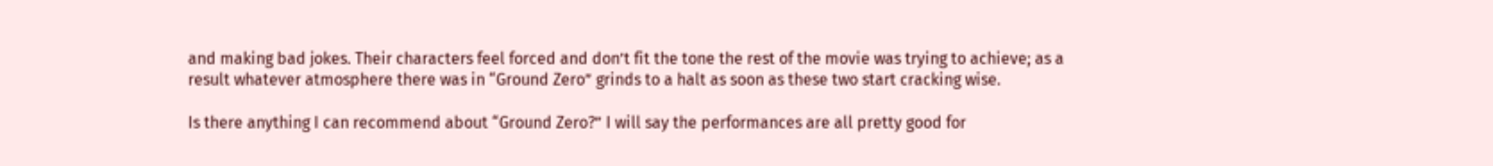and making bad jokes. Their characters feel forced and don’t fit the tone the rest of the movie was trying to achieve; as a result whatever atmosphere there was in “Ground Zero” grinds to a halt as soon as these two start cracking wise.

Is there anything I can recommend about “Ground Zero?” I will say the performances are all pretty good for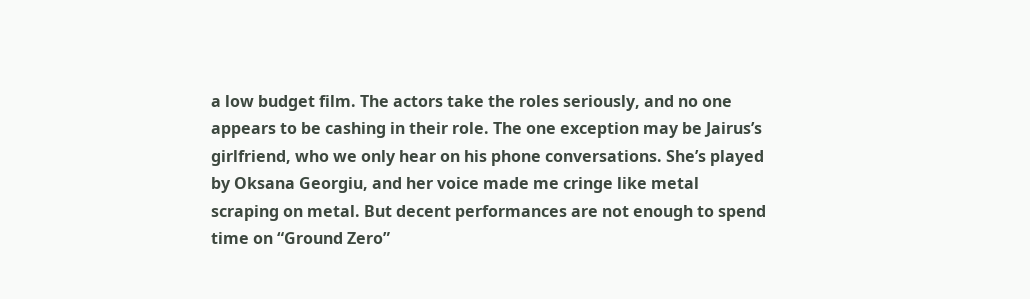a low budget film. The actors take the roles seriously, and no one appears to be cashing in their role. The one exception may be Jairus’s girlfriend, who we only hear on his phone conversations. She’s played by Oksana Georgiu, and her voice made me cringe like metal scraping on metal. But decent performances are not enough to spend time on “Ground Zero”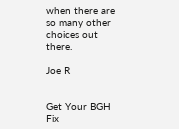when there are so many other choices out there.

Joe R


Get Your BGH Fix